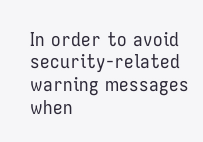In order to avoid security-related warning messages when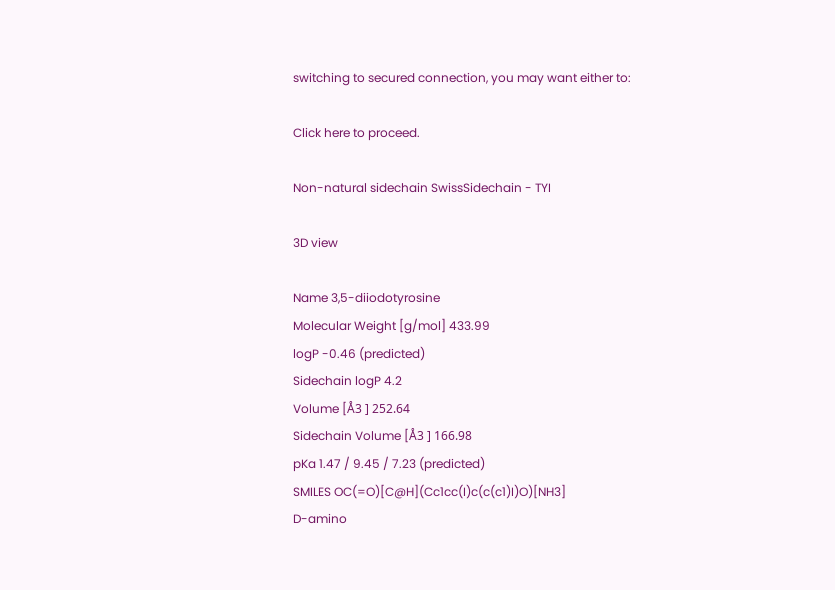switching to secured connection, you may want either to:

Click here to proceed.

Non-natural sidechain SwissSidechain - TYI

3D view

Name 3,5-diiodotyrosine
Molecular Weight [g/mol] 433.99
logP -0.46 (predicted)
Sidechain logP 4.2
Volume [Å3 ] 252.64
Sidechain Volume [Å3 ] 166.98
pKa 1.47 / 9.45 / 7.23 (predicted)
SMILES OC(=O)[C@H](Cc1cc(I)c(c(c1)I)O)[NH3]
D-amino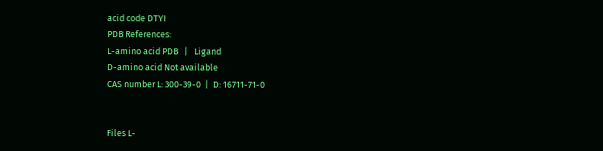acid code DTYI
PDB References:
L-amino acid PDB   |   Ligand
D-amino acid Not available
CAS number L: 300-39-0  |  D: 16711-71-0


Files L-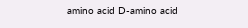amino acid D-amino acid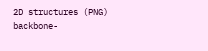2D structures (PNG)
backbone-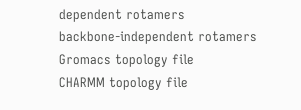dependent rotamers
backbone-independent rotamers
Gromacs topology file
CHARMM topology file